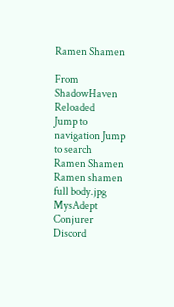Ramen Shamen

From ShadowHaven Reloaded
Jump to navigation Jump to search
Ramen Shamen
Ramen shamen full body.jpg
MysAdept Conjurer
Discord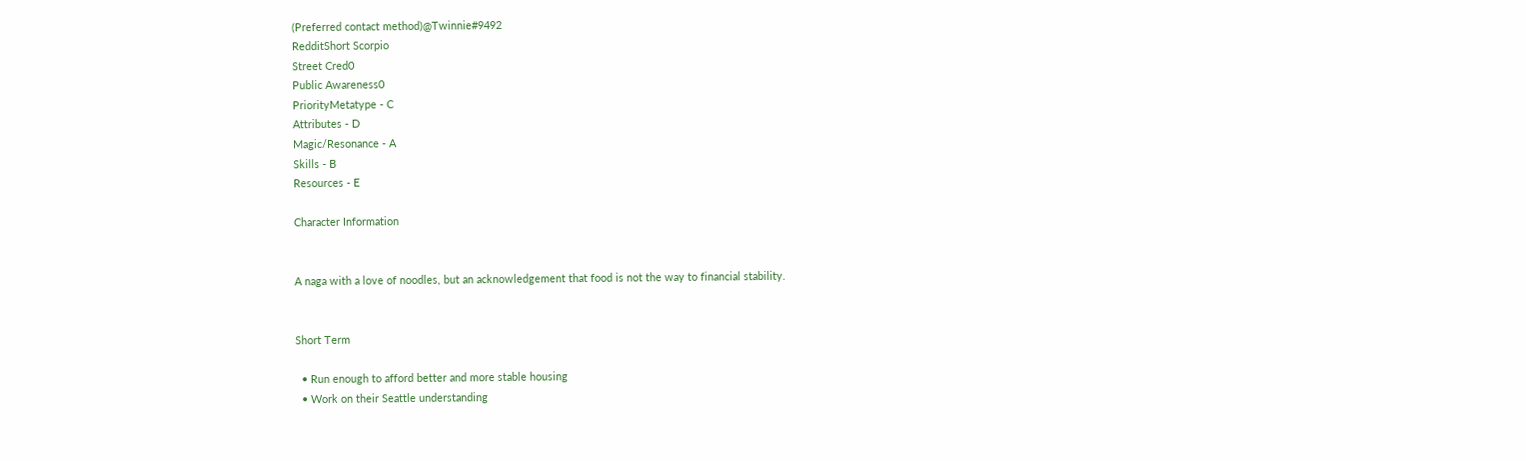(Preferred contact method)@Twinnie#9492
RedditShort Scorpio
Street Cred0
Public Awareness0
PriorityMetatype - C
Attributes - D
Magic/Resonance - A
Skills - B
Resources - E

Character Information


A naga with a love of noodles, but an acknowledgement that food is not the way to financial stability.


Short Term

  • Run enough to afford better and more stable housing
  • Work on their Seattle understanding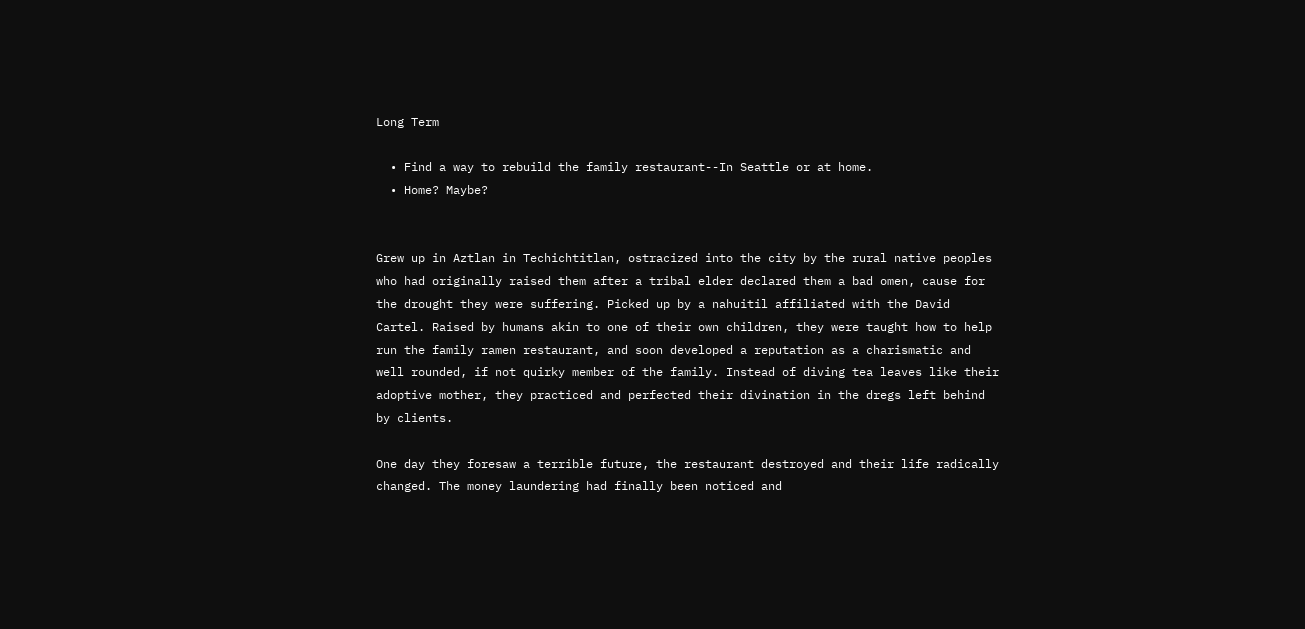Long Term

  • Find a way to rebuild the family restaurant--In Seattle or at home.
  • Home? Maybe?


Grew up in Aztlan in Techichtitlan, ostracized into the city by the rural native peoples who had originally raised them after a tribal elder declared them a bad omen, cause for the drought they were suffering. Picked up by a nahuitil affiliated with the David Cartel. Raised by humans akin to one of their own children, they were taught how to help run the family ramen restaurant, and soon developed a reputation as a charismatic and well rounded, if not quirky member of the family. Instead of diving tea leaves like their adoptive mother, they practiced and perfected their divination in the dregs left behind by clients.

One day they foresaw a terrible future, the restaurant destroyed and their life radically changed. The money laundering had finally been noticed and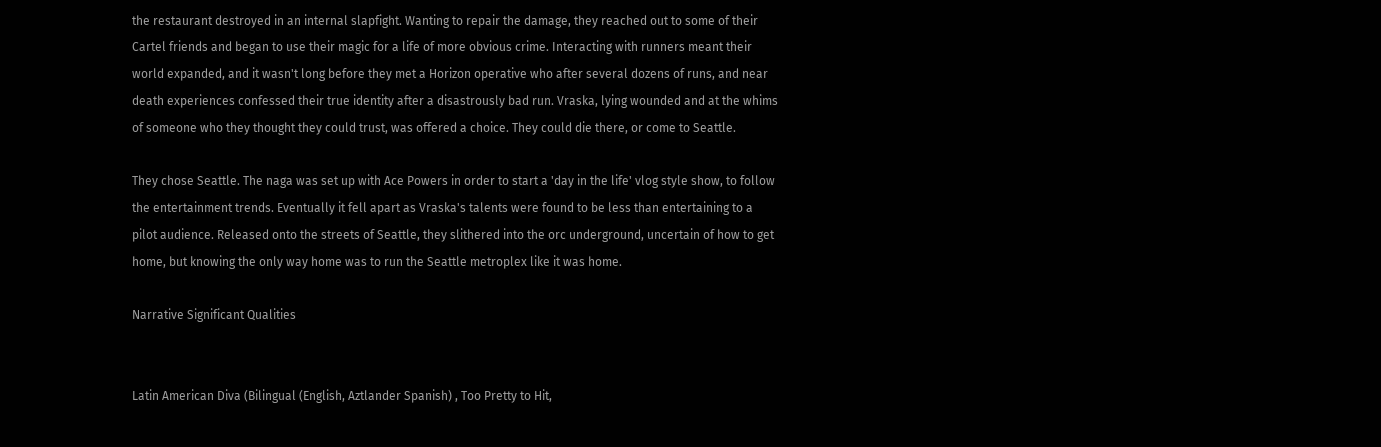the restaurant destroyed in an internal slapfight. Wanting to repair the damage, they reached out to some of their Cartel friends and began to use their magic for a life of more obvious crime. Interacting with runners meant their world expanded, and it wasn't long before they met a Horizon operative who after several dozens of runs, and near death experiences confessed their true identity after a disastrously bad run. Vraska, lying wounded and at the whims of someone who they thought they could trust, was offered a choice. They could die there, or come to Seattle.

They chose Seattle. The naga was set up with Ace Powers in order to start a 'day in the life' vlog style show, to follow the entertainment trends. Eventually it fell apart as Vraska's talents were found to be less than entertaining to a pilot audience. Released onto the streets of Seattle, they slithered into the orc underground, uncertain of how to get home, but knowing the only way home was to run the Seattle metroplex like it was home.

Narrative Significant Qualities


Latin American Diva (Bilingual (English, Aztlander Spanish) , Too Pretty to Hit,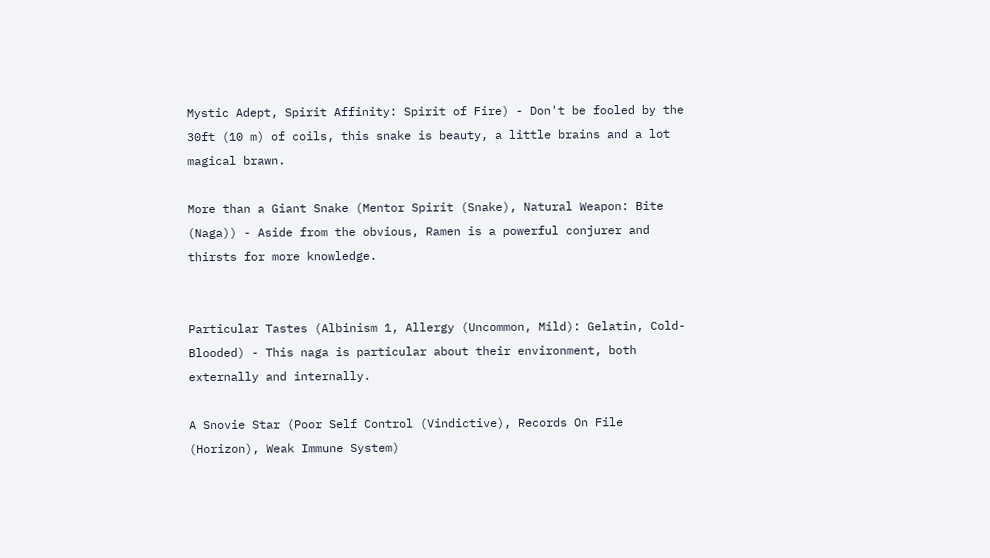Mystic Adept, Spirit Affinity: Spirit of Fire) - Don't be fooled by the 30ft (10 m) of coils, this snake is beauty, a little brains and a lot magical brawn.

More than a Giant Snake (Mentor Spirit (Snake), Natural Weapon: Bite (Naga)) - Aside from the obvious, Ramen is a powerful conjurer and thirsts for more knowledge.


Particular Tastes (Albinism 1, Allergy (Uncommon, Mild): Gelatin, Cold-Blooded) - This naga is particular about their environment, both externally and internally.

A Snovie Star (Poor Self Control (Vindictive), Records On File (Horizon), Weak Immune System)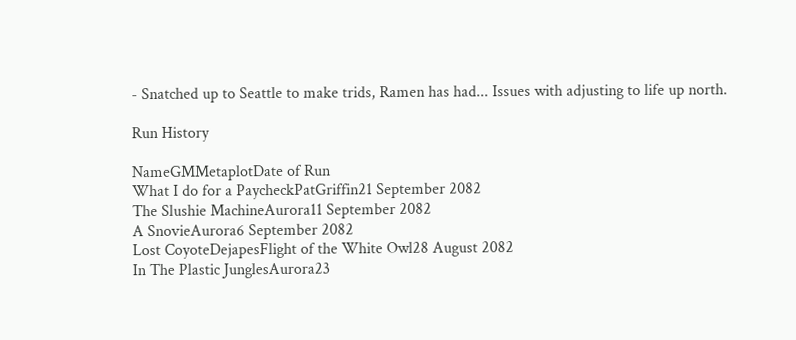- Snatched up to Seattle to make trids, Ramen has had... Issues with adjusting to life up north.

Run History

NameGMMetaplotDate of Run
What I do for a PaycheckPatGriffin21 September 2082
The Slushie MachineAurora11 September 2082
A SnovieAurora6 September 2082
Lost CoyoteDejapesFlight of the White Owl28 August 2082
In The Plastic JunglesAurora23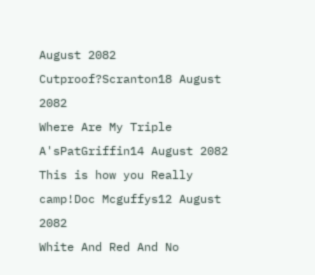August 2082
Cutproof?Scranton18 August 2082
Where Are My Triple A'sPatGriffin14 August 2082
This is how you Really camp!Doc Mcguffys12 August 2082
White And Red And No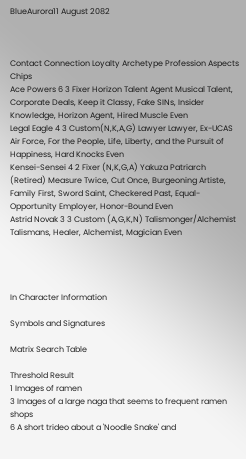BlueAurora11 August 2082



Contact Connection Loyalty Archetype Profession Aspects Chips
Ace Powers 6 3 Fixer Horizon Talent Agent Musical Talent, Corporate Deals, Keep it Classy, Fake SINs, Insider Knowledge, Horizon Agent, Hired Muscle Even
Legal Eagle 4 3 Custom(N,K,A,G) Lawyer Lawyer, Ex-UCAS Air Force, For the People, Life, Liberty, and the Pursuit of Happiness, Hard Knocks Even
Kensei-Sensei 4 2 Fixer (N,K,G,A) Yakuza Patriarch (Retired) Measure Twice, Cut Once, Burgeoning Artiste, Family First, Sword Saint, Checkered Past, Equal-Opportunity Employer, Honor-Bound Even
Astrid Novak 3 3 Custom (A,G,K,N) Talismonger/Alchemist Talismans, Healer, Alchemist, Magician Even




In Character Information

Symbols and Signatures

Matrix Search Table

Threshold Result
1 Images of ramen
3 Images of a large naga that seems to frequent ramen shops
6 A short trideo about a 'Noodle Snake' and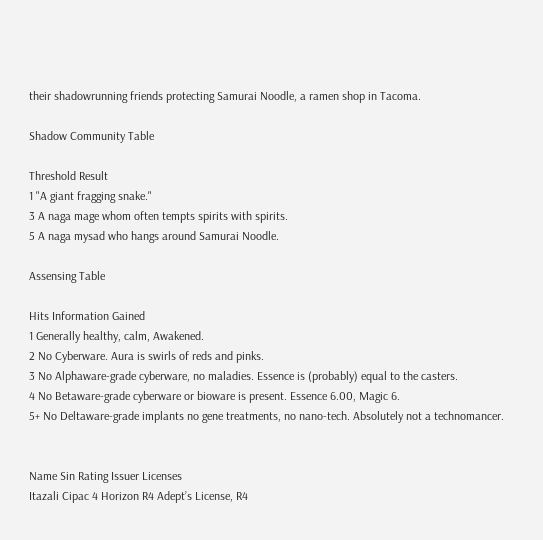their shadowrunning friends protecting Samurai Noodle, a ramen shop in Tacoma.

Shadow Community Table

Threshold Result
1 "A giant fragging snake."
3 A naga mage whom often tempts spirits with spirits.
5 A naga mysad who hangs around Samurai Noodle.

Assensing Table

Hits Information Gained
1 Generally healthy, calm, Awakened.
2 No Cyberware. Aura is swirls of reds and pinks.
3 No Alphaware-grade cyberware, no maladies. Essence is (probably) equal to the casters.
4 No Betaware-grade cyberware or bioware is present. Essence 6.00, Magic 6.
5+ No Deltaware-grade implants no gene treatments, no nano-tech. Absolutely not a technomancer.


Name Sin Rating Issuer Licenses
Itazali Cipac 4 Horizon R4 Adept’s License, R4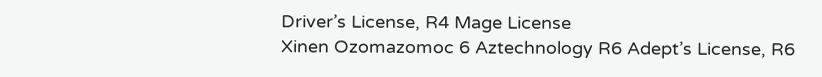Driver’s License, R4 Mage License
Xinen Ozomazomoc 6 Aztechnology R6 Adept’s License, R6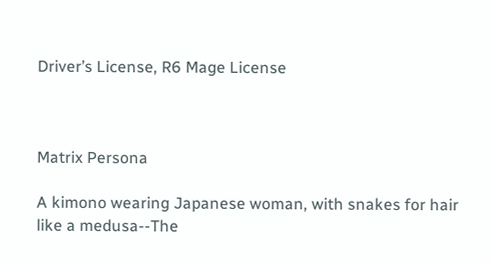Driver’s License, R6 Mage License



Matrix Persona

A kimono wearing Japanese woman, with snakes for hair like a medusa--The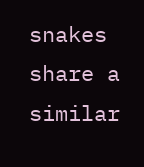snakes share a similar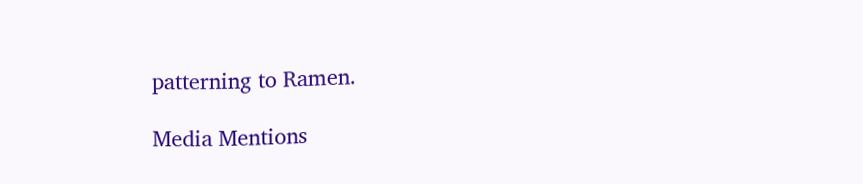patterning to Ramen.

Media Mentions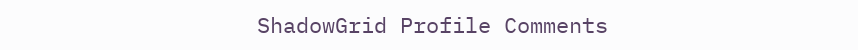ShadowGrid Profile Comments